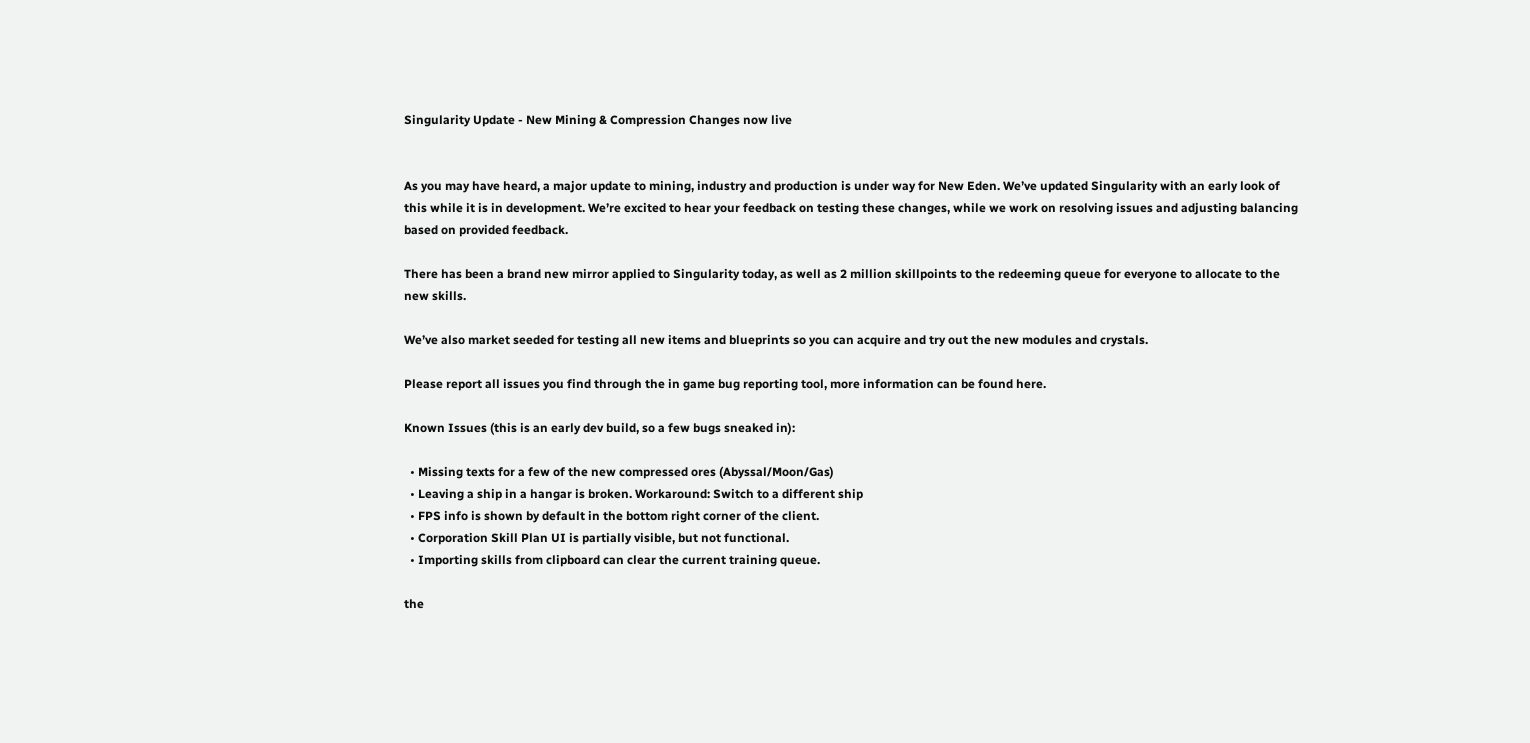Singularity Update - New Mining & Compression Changes now live


As you may have heard, a major update to mining, industry and production is under way for New Eden. We’ve updated Singularity with an early look of this while it is in development. We’re excited to hear your feedback on testing these changes, while we work on resolving issues and adjusting balancing based on provided feedback.

There has been a brand new mirror applied to Singularity today, as well as 2 million skillpoints to the redeeming queue for everyone to allocate to the new skills.

We’ve also market seeded for testing all new items and blueprints so you can acquire and try out the new modules and crystals.

Please report all issues you find through the in game bug reporting tool, more information can be found here.

Known Issues (this is an early dev build, so a few bugs sneaked in):

  • Missing texts for a few of the new compressed ores (Abyssal/Moon/Gas)
  • Leaving a ship in a hangar is broken. Workaround: Switch to a different ship
  • FPS info is shown by default in the bottom right corner of the client.
  • Corporation Skill Plan UI is partially visible, but not functional.
  • Importing skills from clipboard can clear the current training queue.

the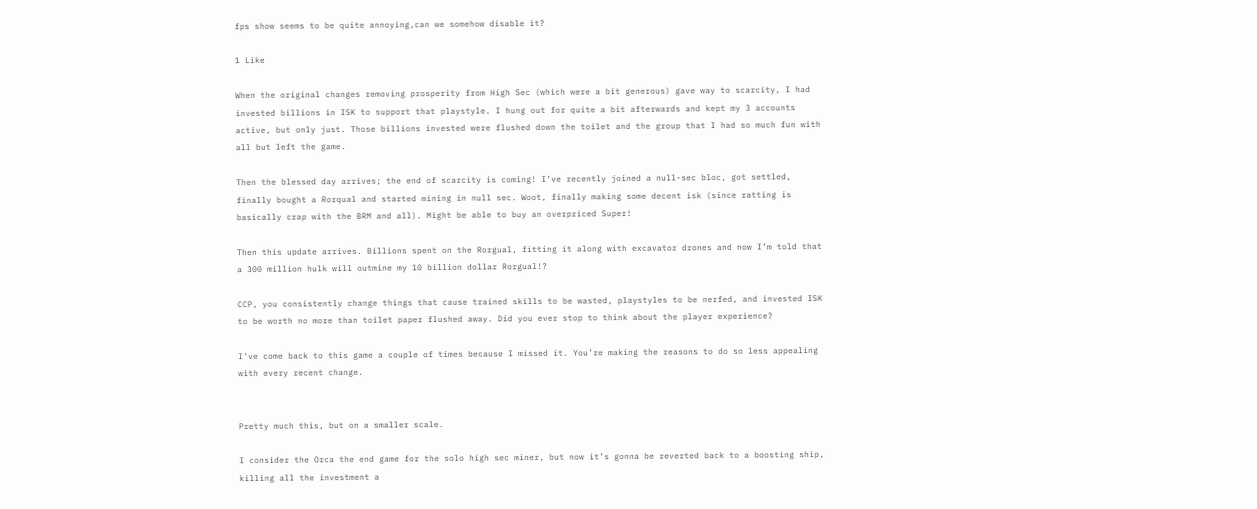fps show seems to be quite annoying,can we somehow disable it?

1 Like

When the original changes removing prosperity from High Sec (which were a bit generous) gave way to scarcity, I had invested billions in ISK to support that playstyle. I hung out for quite a bit afterwards and kept my 3 accounts active, but only just. Those billions invested were flushed down the toilet and the group that I had so much fun with all but left the game.

Then the blessed day arrives; the end of scarcity is coming! I’ve recently joined a null-sec bloc, got settled, finally bought a Rorqual and started mining in null sec. Woot, finally making some decent isk (since ratting is basically crap with the BRM and all). Might be able to buy an overpriced Super!

Then this update arrives. Billions spent on the Rorgual, fitting it along with excavator drones and now I’m told that a 300 million hulk will outmine my 10 billion dollar Rorgual!?

CCP, you consistently change things that cause trained skills to be wasted, playstyles to be nerfed, and invested ISK to be worth no more than toilet paper flushed away. Did you ever stop to think about the player experience?

I’ve come back to this game a couple of times because I missed it. You’re making the reasons to do so less appealing with every recent change.


Pretty much this, but on a smaller scale.

I consider the Orca the end game for the solo high sec miner, but now it’s gonna be reverted back to a boosting ship, killing all the investment a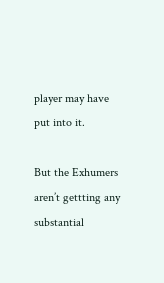player may have put into it.

But the Exhumers aren’t gettting any substantial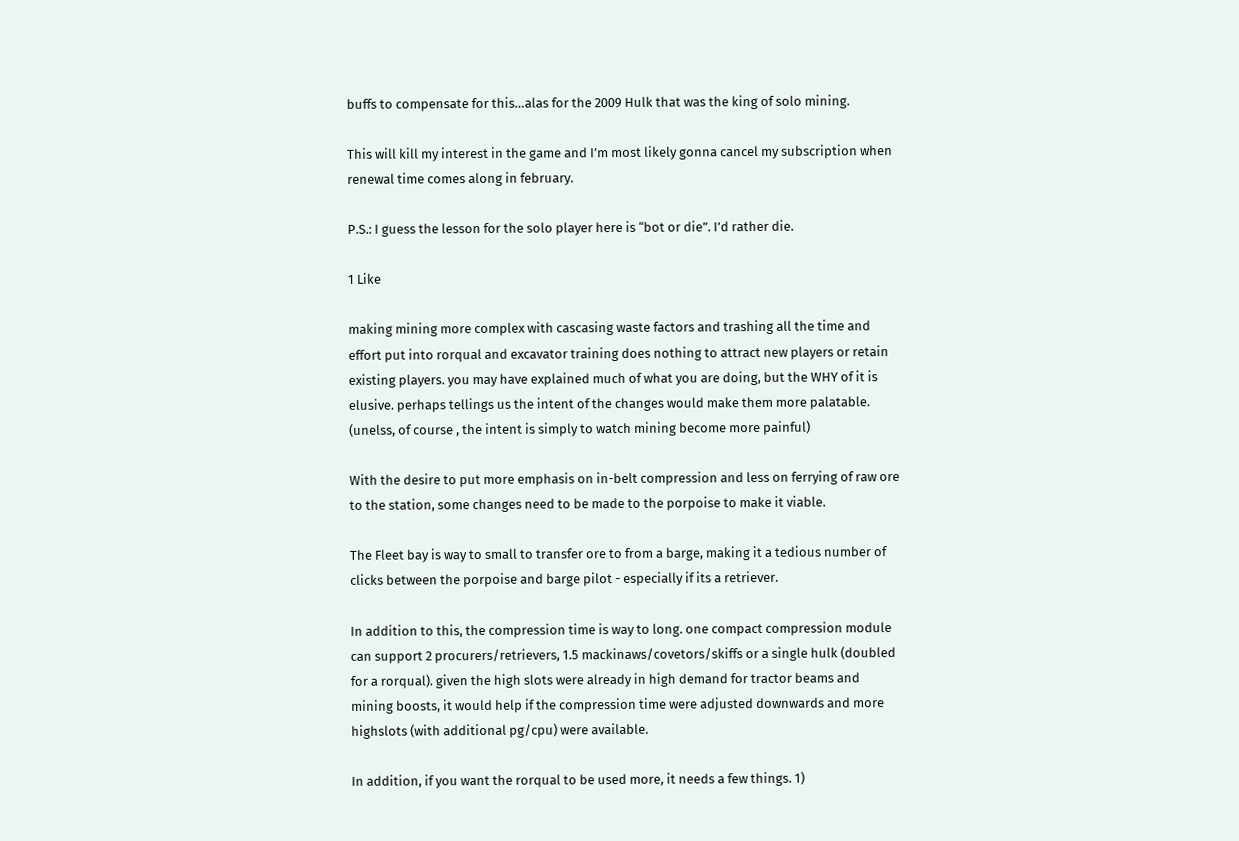buffs to compensate for this…alas for the 2009 Hulk that was the king of solo mining.

This will kill my interest in the game and I’m most likely gonna cancel my subscription when renewal time comes along in february.

P.S.: I guess the lesson for the solo player here is “bot or die”. I’d rather die.

1 Like

making mining more complex with cascasing waste factors and trashing all the time and effort put into rorqual and excavator training does nothing to attract new players or retain existing players. you may have explained much of what you are doing, but the WHY of it is elusive. perhaps tellings us the intent of the changes would make them more palatable. (unelss, of course , the intent is simply to watch mining become more painful)

With the desire to put more emphasis on in-belt compression and less on ferrying of raw ore to the station, some changes need to be made to the porpoise to make it viable.

The Fleet bay is way to small to transfer ore to from a barge, making it a tedious number of clicks between the porpoise and barge pilot - especially if its a retriever.

In addition to this, the compression time is way to long. one compact compression module can support 2 procurers/retrievers, 1.5 mackinaws/covetors/skiffs or a single hulk (doubled for a rorqual). given the high slots were already in high demand for tractor beams and mining boosts, it would help if the compression time were adjusted downwards and more highslots (with additional pg/cpu) were available.

In addition, if you want the rorqual to be used more, it needs a few things. 1)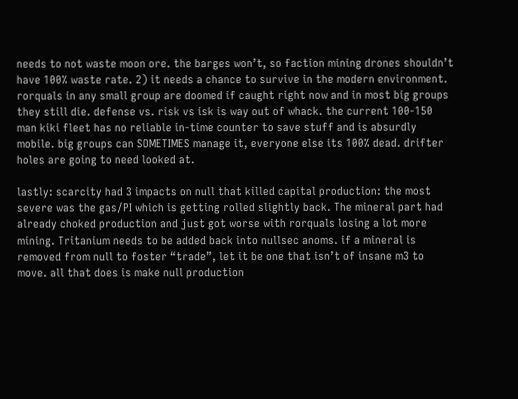needs to not waste moon ore. the barges won’t, so faction mining drones shouldn’t have 100% waste rate. 2) it needs a chance to survive in the modern environment. rorquals in any small group are doomed if caught right now and in most big groups they still die. defense vs. risk vs isk is way out of whack. the current 100-150 man kiki fleet has no reliable in-time counter to save stuff and is absurdly mobile. big groups can SOMETIMES manage it, everyone else its 100% dead. drifter holes are going to need looked at.

lastly: scarcity had 3 impacts on null that killed capital production: the most severe was the gas/PI which is getting rolled slightly back. The mineral part had already choked production and just got worse with rorquals losing a lot more mining. Tritanium needs to be added back into nullsec anoms. if a mineral is removed from null to foster “trade”, let it be one that isn’t of insane m3 to move. all that does is make null production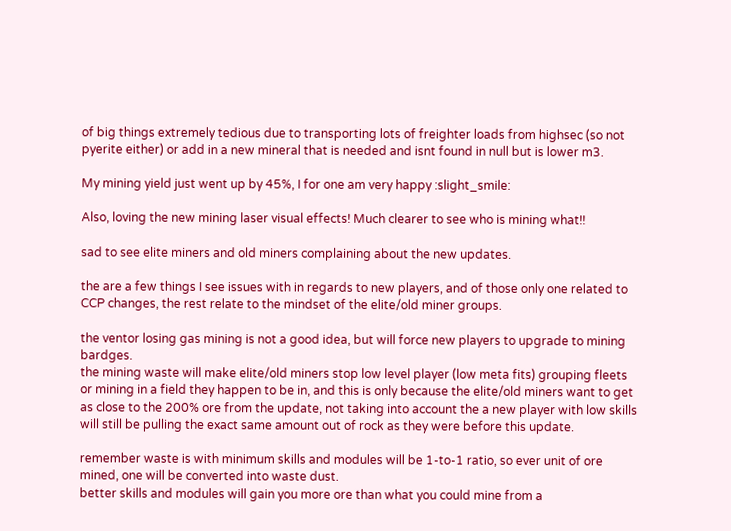of big things extremely tedious due to transporting lots of freighter loads from highsec (so not pyerite either) or add in a new mineral that is needed and isnt found in null but is lower m3.

My mining yield just went up by 45%, I for one am very happy :slight_smile:

Also, loving the new mining laser visual effects! Much clearer to see who is mining what!!

sad to see elite miners and old miners complaining about the new updates.

the are a few things I see issues with in regards to new players, and of those only one related to CCP changes, the rest relate to the mindset of the elite/old miner groups.

the ventor losing gas mining is not a good idea, but will force new players to upgrade to mining bardges.
the mining waste will make elite/old miners stop low level player (low meta fits) grouping fleets or mining in a field they happen to be in, and this is only because the elite/old miners want to get as close to the 200% ore from the update, not taking into account the a new player with low skills will still be pulling the exact same amount out of rock as they were before this update.

remember waste is with minimum skills and modules will be 1-to-1 ratio, so ever unit of ore mined, one will be converted into waste dust.
better skills and modules will gain you more ore than what you could mine from a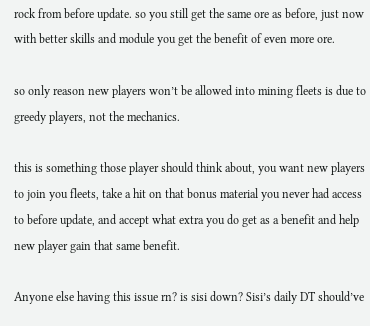rock from before update. so you still get the same ore as before, just now with better skills and module you get the benefit of even more ore.

so only reason new players won’t be allowed into mining fleets is due to greedy players, not the mechanics.

this is something those player should think about, you want new players to join you fleets, take a hit on that bonus material you never had access to before update, and accept what extra you do get as a benefit and help new player gain that same benefit.

Anyone else having this issue rn? is sisi down? Sisi’s daily DT should’ve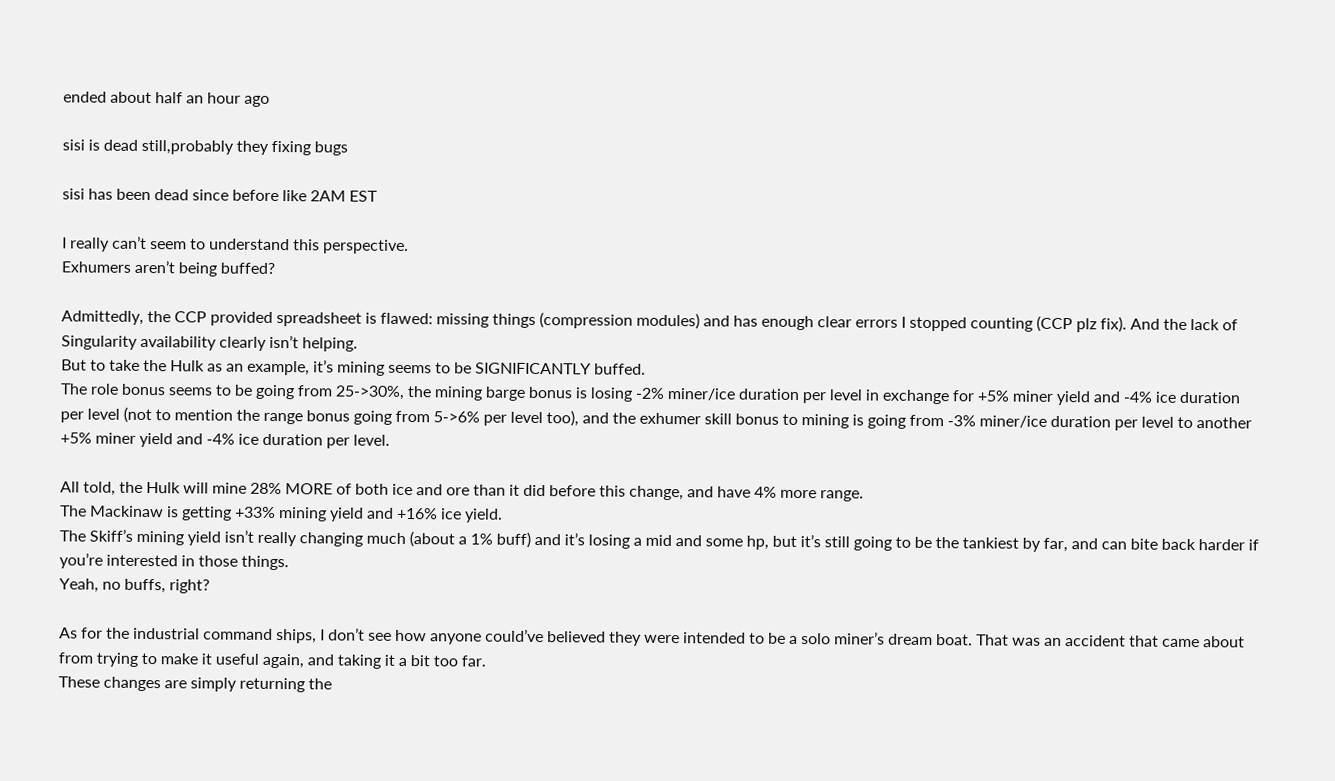ended about half an hour ago

sisi is dead still,probably they fixing bugs

sisi has been dead since before like 2AM EST

I really can’t seem to understand this perspective.
Exhumers aren’t being buffed?

Admittedly, the CCP provided spreadsheet is flawed: missing things (compression modules) and has enough clear errors I stopped counting (CCP plz fix). And the lack of Singularity availability clearly isn’t helping.
But to take the Hulk as an example, it’s mining seems to be SIGNIFICANTLY buffed.
The role bonus seems to be going from 25->30%, the mining barge bonus is losing -2% miner/ice duration per level in exchange for +5% miner yield and -4% ice duration per level (not to mention the range bonus going from 5->6% per level too), and the exhumer skill bonus to mining is going from -3% miner/ice duration per level to another +5% miner yield and -4% ice duration per level.

All told, the Hulk will mine 28% MORE of both ice and ore than it did before this change, and have 4% more range.
The Mackinaw is getting +33% mining yield and +16% ice yield.
The Skiff’s mining yield isn’t really changing much (about a 1% buff) and it’s losing a mid and some hp, but it’s still going to be the tankiest by far, and can bite back harder if you’re interested in those things.
Yeah, no buffs, right?

As for the industrial command ships, I don’t see how anyone could’ve believed they were intended to be a solo miner’s dream boat. That was an accident that came about from trying to make it useful again, and taking it a bit too far.
These changes are simply returning the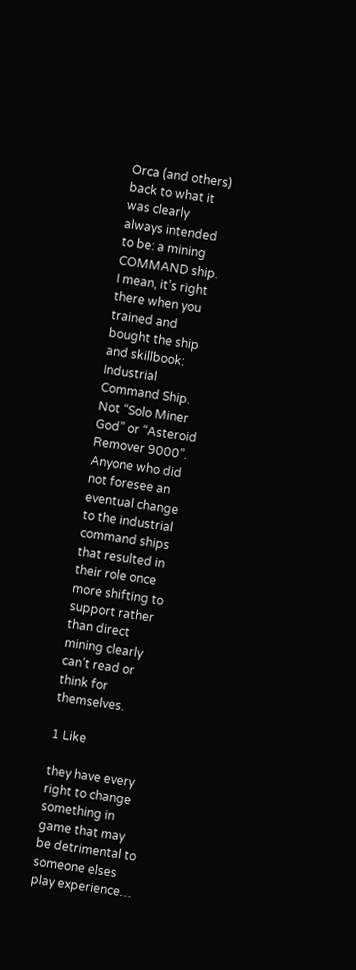Orca (and others) back to what it was clearly always intended to be: a mining COMMAND ship.
I mean, it’s right there when you trained and bought the ship and skillbook: Industrial Command Ship. Not “Solo Miner God” or “Asteroid Remover 9000”.
Anyone who did not foresee an eventual change to the industrial command ships that resulted in their role once more shifting to support rather than direct mining clearly can’t read or think for themselves.

1 Like

they have every right to change something in game that may be detrimental to someone elses play experience…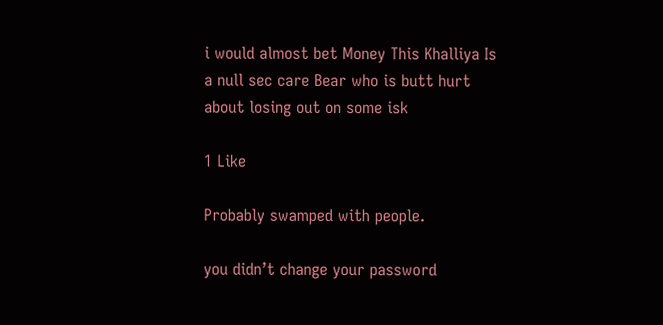i would almost bet Money This Khalliya Is a null sec care Bear who is butt hurt about losing out on some isk

1 Like

Probably swamped with people.

you didn’t change your password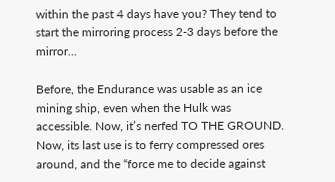within the past 4 days have you? They tend to start the mirroring process 2-3 days before the mirror…

Before, the Endurance was usable as an ice mining ship, even when the Hulk was accessible. Now, it’s nerfed TO THE GROUND. Now, its last use is to ferry compressed ores around, and the “force me to decide against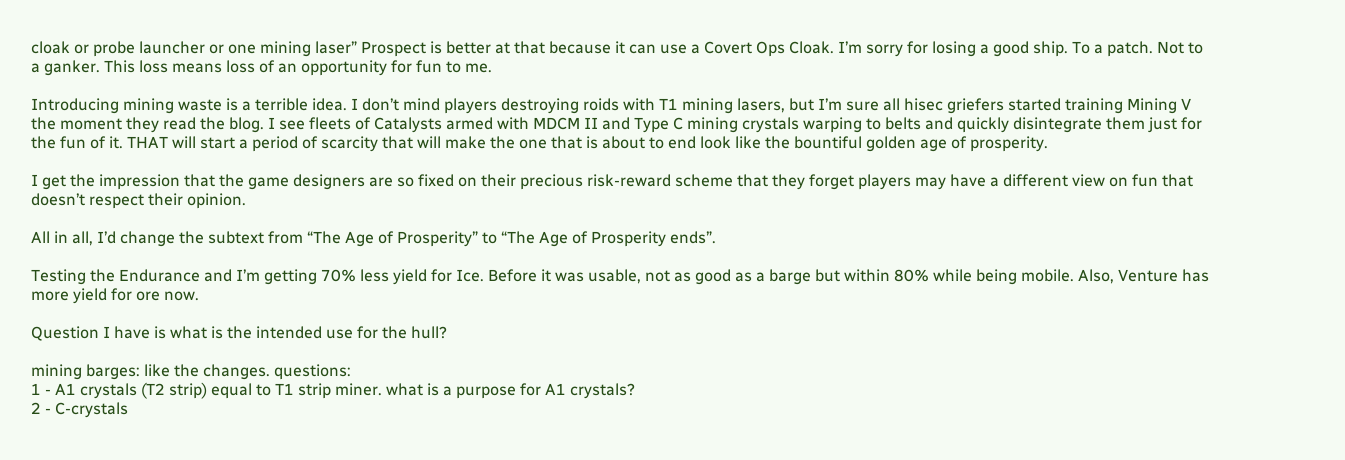cloak or probe launcher or one mining laser” Prospect is better at that because it can use a Covert Ops Cloak. I’m sorry for losing a good ship. To a patch. Not to a ganker. This loss means loss of an opportunity for fun to me.

Introducing mining waste is a terrible idea. I don’t mind players destroying roids with T1 mining lasers, but I’m sure all hisec griefers started training Mining V the moment they read the blog. I see fleets of Catalysts armed with MDCM II and Type C mining crystals warping to belts and quickly disintegrate them just for the fun of it. THAT will start a period of scarcity that will make the one that is about to end look like the bountiful golden age of prosperity.

I get the impression that the game designers are so fixed on their precious risk-reward scheme that they forget players may have a different view on fun that doesn’t respect their opinion.

All in all, I’d change the subtext from “The Age of Prosperity” to “The Age of Prosperity ends”.

Testing the Endurance and I’m getting 70% less yield for Ice. Before it was usable, not as good as a barge but within 80% while being mobile. Also, Venture has more yield for ore now.

Question I have is what is the intended use for the hull?

mining barges: like the changes. questions:
1 - A1 crystals (T2 strip) equal to T1 strip miner. what is a purpose for A1 crystals?
2 - C-crystals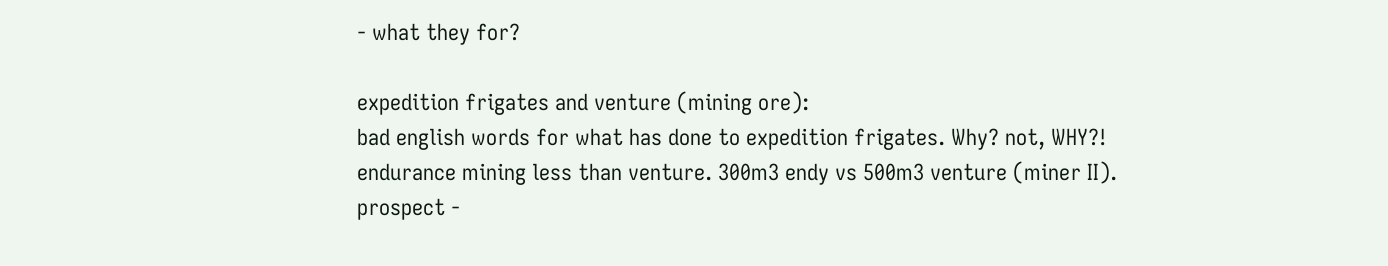- what they for?

expedition frigates and venture (mining ore):
bad english words for what has done to expedition frigates. Why? not, WHY?!
endurance mining less than venture. 300m3 endy vs 500m3 venture (miner II). prospect -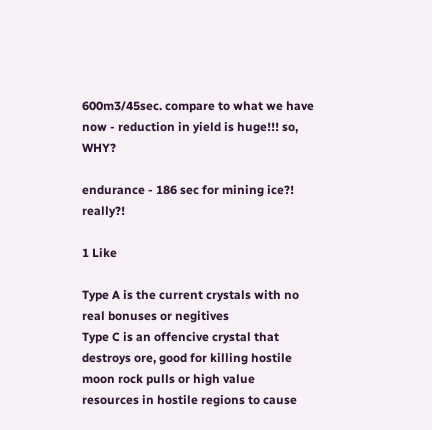600m3/45sec. compare to what we have now - reduction in yield is huge!!! so, WHY?

endurance - 186 sec for mining ice?! really?!

1 Like

Type A is the current crystals with no real bonuses or negitives
Type C is an offencive crystal that destroys ore, good for killing hostile moon rock pulls or high value resources in hostile regions to cause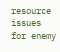resource issues for enemy